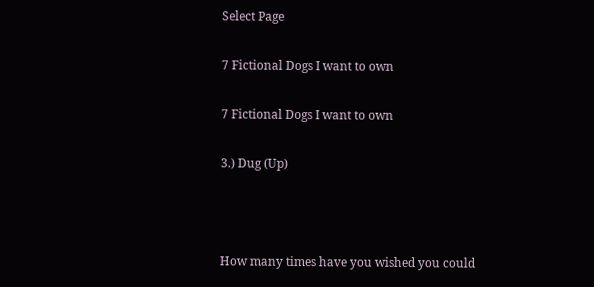Select Page

7 Fictional Dogs I want to own

7 Fictional Dogs I want to own

3.) Dug (Up)



How many times have you wished you could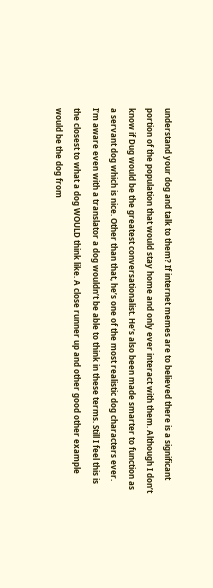understand your dog and talk to them? If internet memes are to believed there is a significant portion of the population that would stay home and only ever interact with them. Although I don’t know if Dug would be the greatest conversationalist. He’s also been made smarter to function as a servant dog which is nice. Other than that, he’s one of the most realistic dog characters ever. I’m aware even with a translator a dog wouldn’t be able to think in these terms. Still I feel this is the closest to what a dog WOULD think like. A close runner up and other good other example would be the dog from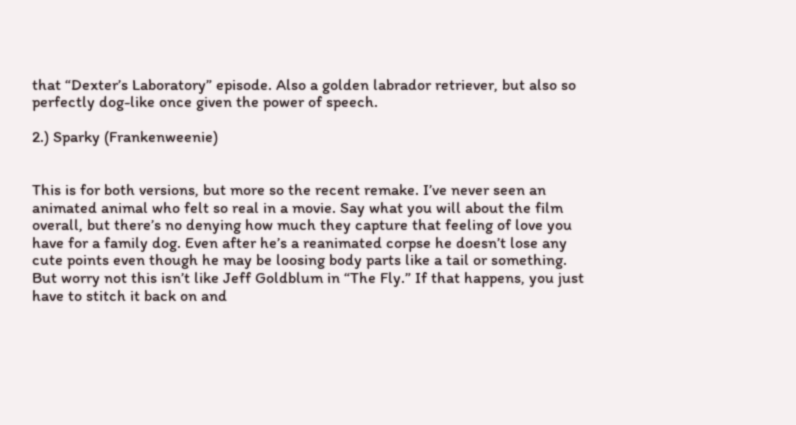that “Dexter’s Laboratory” episode. Also a golden labrador retriever, but also so perfectly dog-like once given the power of speech.

2.) Sparky (Frankenweenie)


This is for both versions, but more so the recent remake. I’ve never seen an animated animal who felt so real in a movie. Say what you will about the film overall, but there’s no denying how much they capture that feeling of love you have for a family dog. Even after he’s a reanimated corpse he doesn’t lose any cute points even though he may be loosing body parts like a tail or something. But worry not this isn’t like Jeff Goldblum in “The Fly.” If that happens, you just have to stitch it back on and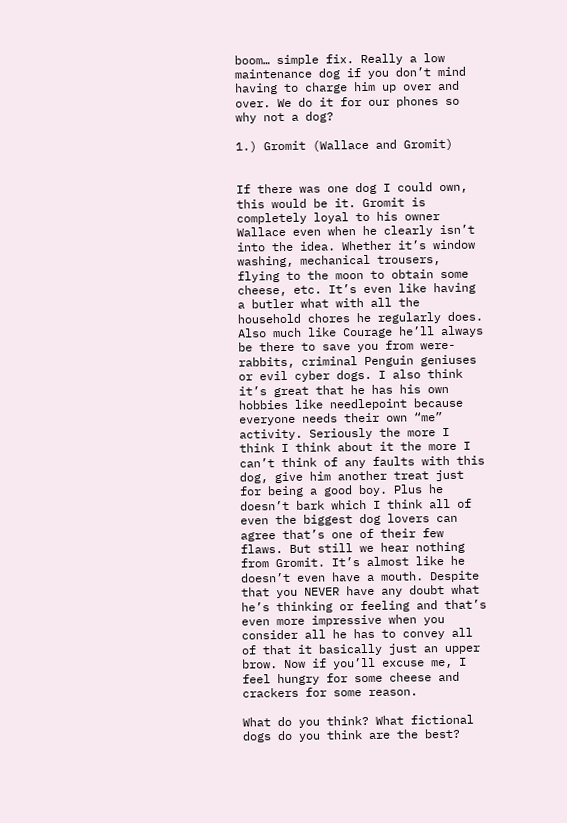boom… simple fix. Really a low maintenance dog if you don’t mind having to charge him up over and over. We do it for our phones so why not a dog?

1.) Gromit (Wallace and Gromit)


If there was one dog I could own, this would be it. Gromit is completely loyal to his owner Wallace even when he clearly isn’t into the idea. Whether it’s window washing, mechanical trousers, flying to the moon to obtain some cheese, etc. It’s even like having a butler what with all the household chores he regularly does. Also much like Courage he’ll always be there to save you from were-rabbits, criminal Penguin geniuses or evil cyber dogs. I also think it’s great that he has his own hobbies like needlepoint because everyone needs their own “me” activity. Seriously the more I think I think about it the more I can’t think of any faults with this dog, give him another treat just for being a good boy. Plus he doesn’t bark which I think all of even the biggest dog lovers can agree that’s one of their few flaws. But still we hear nothing from Gromit. It’s almost like he doesn’t even have a mouth. Despite that you NEVER have any doubt what he’s thinking or feeling and that’s even more impressive when you consider all he has to convey all of that it basically just an upper brow. Now if you’ll excuse me, I feel hungry for some cheese and crackers for some reason.

What do you think? What fictional dogs do you think are the best?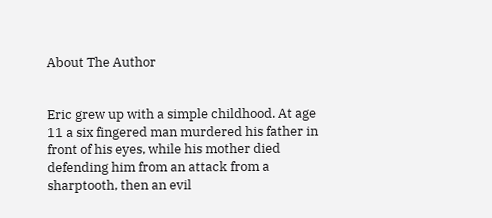About The Author


Eric grew up with a simple childhood. At age 11 a six fingered man murdered his father in front of his eyes, while his mother died defending him from an attack from a sharptooth, then an evil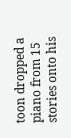toon dropped a piano from 15 stories onto his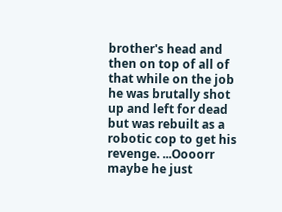brother's head and then on top of all of that while on the job he was brutally shot up and left for dead but was rebuilt as a robotic cop to get his revenge. ...Oooorr maybe he just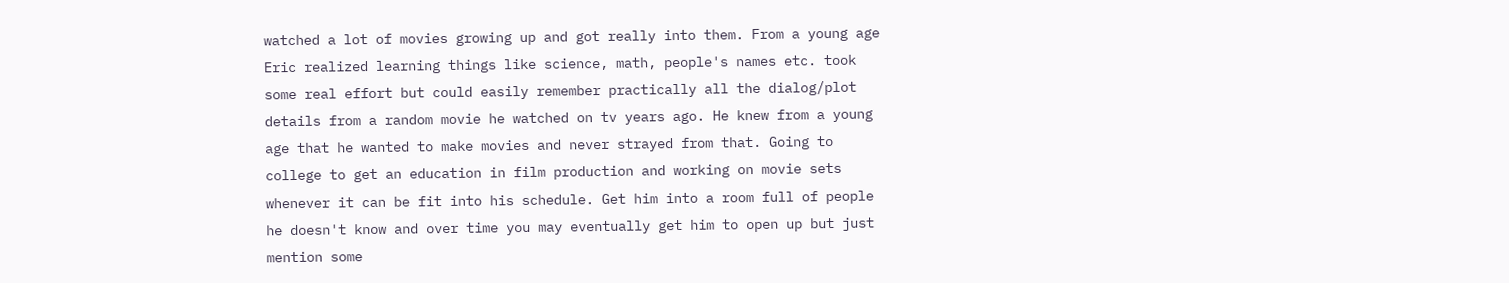watched a lot of movies growing up and got really into them. From a young age Eric realized learning things like science, math, people's names etc. took some real effort but could easily remember practically all the dialog/plot details from a random movie he watched on tv years ago. He knew from a young age that he wanted to make movies and never strayed from that. Going to college to get an education in film production and working on movie sets whenever it can be fit into his schedule. Get him into a room full of people he doesn't know and over time you may eventually get him to open up but just mention some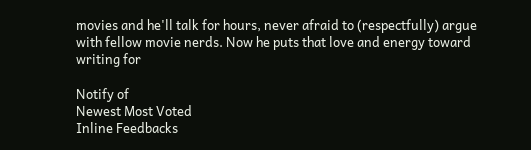movies and he'll talk for hours, never afraid to (respectfully) argue with fellow movie nerds. Now he puts that love and energy toward writing for

Notify of
Newest Most Voted
Inline Feedbacks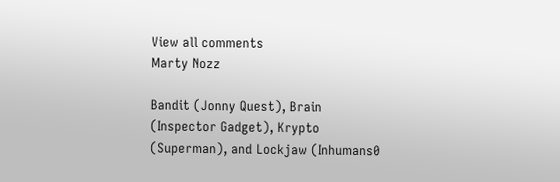View all comments
Marty Nozz

Bandit (Jonny Quest), Brain (Inspector Gadget), Krypto (Superman), and Lockjaw (Inhumans0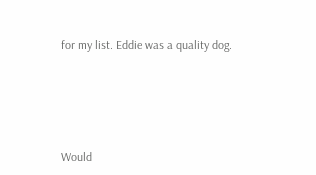for my list. Eddie was a quality dog.







Would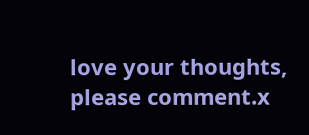love your thoughts, please comment.x